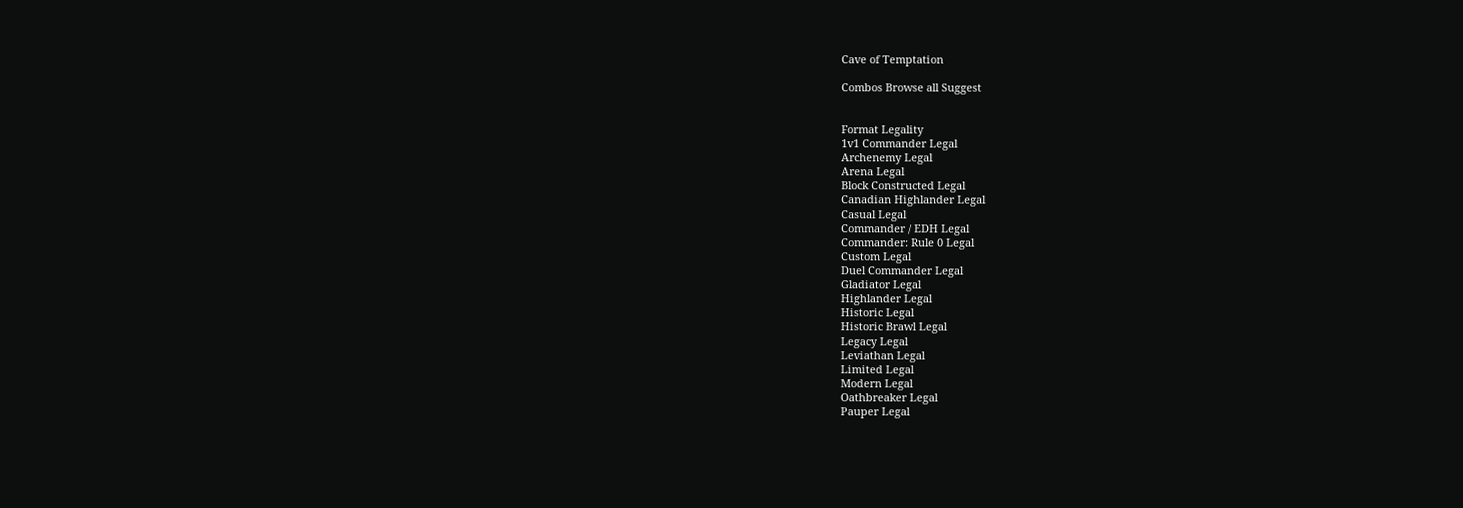Cave of Temptation

Combos Browse all Suggest


Format Legality
1v1 Commander Legal
Archenemy Legal
Arena Legal
Block Constructed Legal
Canadian Highlander Legal
Casual Legal
Commander / EDH Legal
Commander: Rule 0 Legal
Custom Legal
Duel Commander Legal
Gladiator Legal
Highlander Legal
Historic Legal
Historic Brawl Legal
Legacy Legal
Leviathan Legal
Limited Legal
Modern Legal
Oathbreaker Legal
Pauper Legal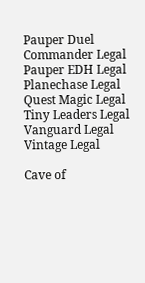Pauper Duel Commander Legal
Pauper EDH Legal
Planechase Legal
Quest Magic Legal
Tiny Leaders Legal
Vanguard Legal
Vintage Legal

Cave of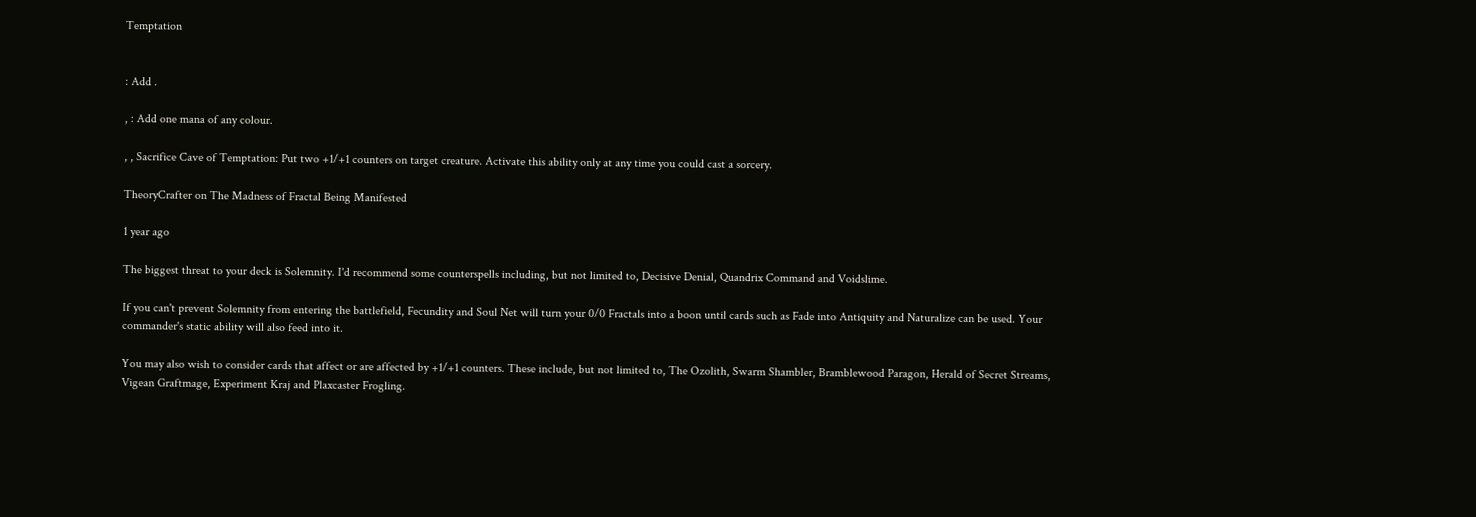Temptation


: Add .

, : Add one mana of any colour.

, , Sacrifice Cave of Temptation: Put two +1/+1 counters on target creature. Activate this ability only at any time you could cast a sorcery.

TheoryCrafter on The Madness of Fractal Being Manifested

1 year ago

The biggest threat to your deck is Solemnity. I'd recommend some counterspells including, but not limited to, Decisive Denial, Quandrix Command and Voidslime.

If you can't prevent Solemnity from entering the battlefield, Fecundity and Soul Net will turn your 0/0 Fractals into a boon until cards such as Fade into Antiquity and Naturalize can be used. Your commander's static ability will also feed into it.

You may also wish to consider cards that affect or are affected by +1/+1 counters. These include, but not limited to, The Ozolith, Swarm Shambler, Bramblewood Paragon, Herald of Secret Streams, Vigean Graftmage, Experiment Kraj and Plaxcaster Frogling.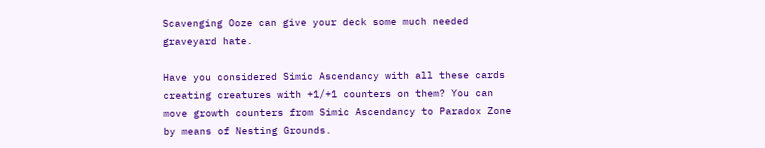Scavenging Ooze can give your deck some much needed graveyard hate.

Have you considered Simic Ascendancy with all these cards creating creatures with +1/+1 counters on them? You can move growth counters from Simic Ascendancy to Paradox Zone by means of Nesting Grounds.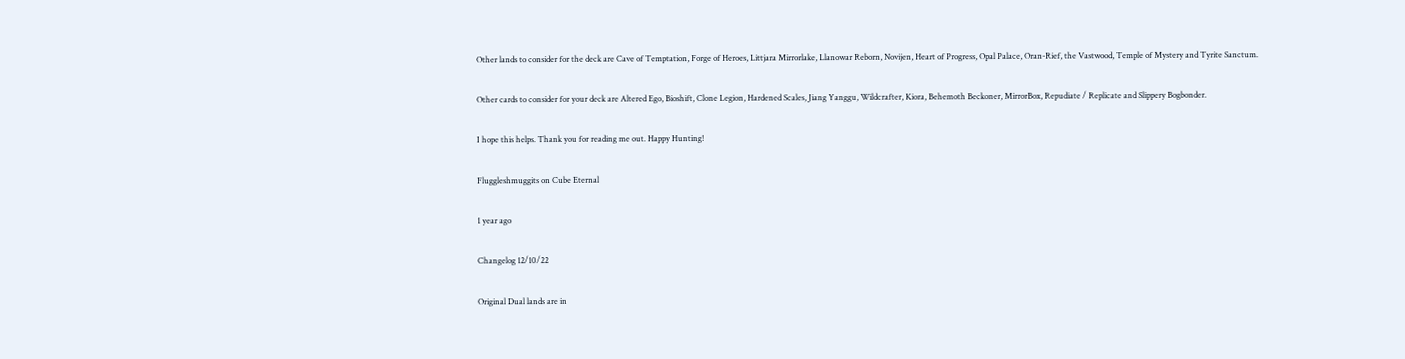Other lands to consider for the deck are Cave of Temptation, Forge of Heroes, Littjara Mirrorlake, Llanowar Reborn, Novijen, Heart of Progress, Opal Palace, Oran-Rief, the Vastwood, Temple of Mystery and Tyrite Sanctum.

Other cards to consider for your deck are Altered Ego, Bioshift, Clone Legion, Hardened Scales, Jiang Yanggu, Wildcrafter, Kiora, Behemoth Beckoner, MirrorBox, Repudiate / Replicate and Slippery Bogbonder.

I hope this helps. Thank you for reading me out. Happy Hunting!

Fluggleshmuggits on Cube Eternal

1 year ago

Changelog 12/10/22

Original Dual lands are in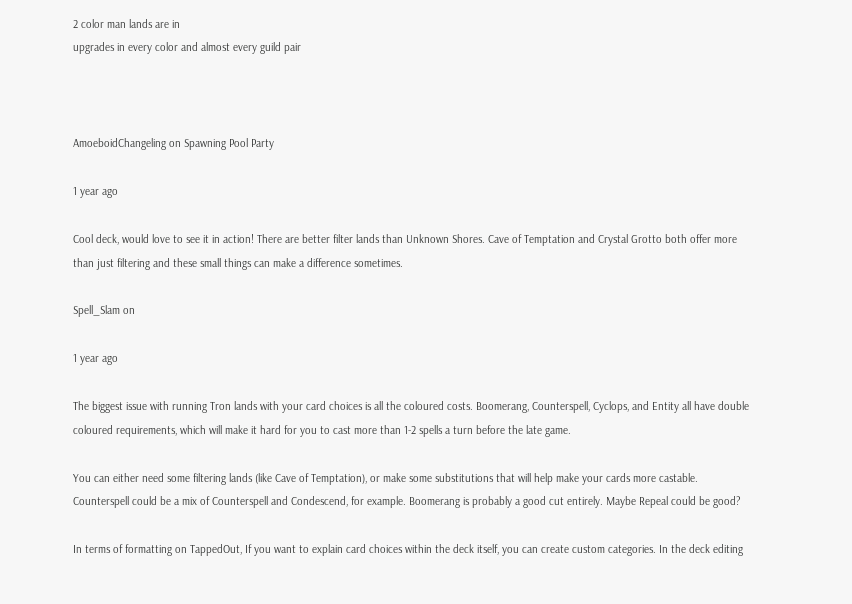2 color man lands are in
upgrades in every color and almost every guild pair



AmoeboidChangeling on Spawning Pool Party

1 year ago

Cool deck, would love to see it in action! There are better filter lands than Unknown Shores. Cave of Temptation and Crystal Grotto both offer more than just filtering and these small things can make a difference sometimes.

Spell_Slam on

1 year ago

The biggest issue with running Tron lands with your card choices is all the coloured costs. Boomerang, Counterspell, Cyclops, and Entity all have double coloured requirements, which will make it hard for you to cast more than 1-2 spells a turn before the late game.

You can either need some filtering lands (like Cave of Temptation), or make some substitutions that will help make your cards more castable. Counterspell could be a mix of Counterspell and Condescend, for example. Boomerang is probably a good cut entirely. Maybe Repeal could be good?

In terms of formatting on TappedOut, If you want to explain card choices within the deck itself, you can create custom categories. In the deck editing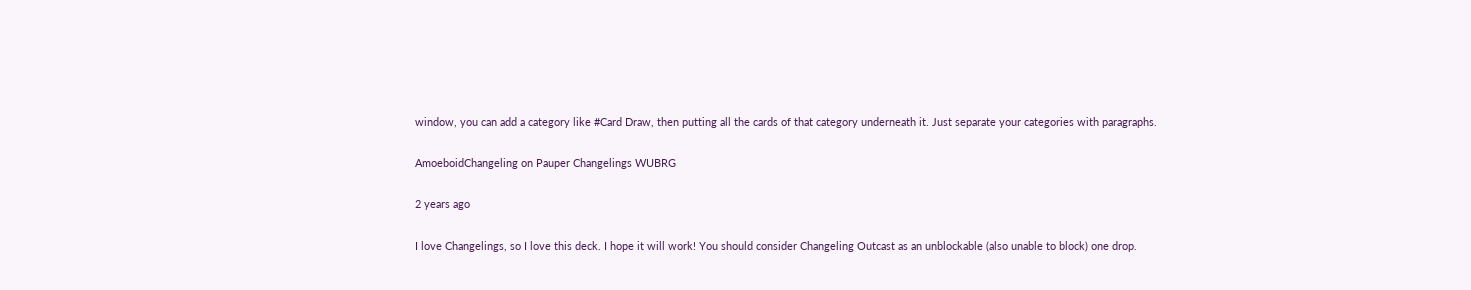window, you can add a category like #Card Draw, then putting all the cards of that category underneath it. Just separate your categories with paragraphs.

AmoeboidChangeling on Pauper Changelings WUBRG

2 years ago

I love Changelings, so I love this deck. I hope it will work! You should consider Changeling Outcast as an unblockable (also unable to block) one drop.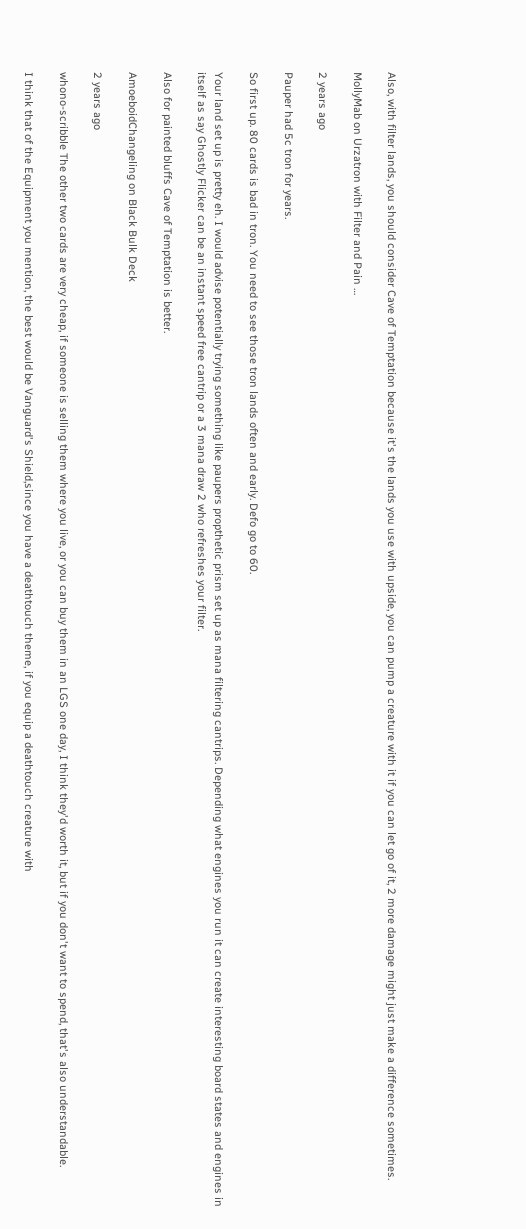Also, with filter lands, you should consider Cave of Temptation because it's the lands you use with upside, you can pump a creature with it if you can let go of it, 2 more damage might just make a difference sometimes.

MollyMab on Urzatron with Filter and Pain …

2 years ago

Pauper had 5c tron for years.

So first up. 80 cards is bad in tron. You need to see those tron lands often and early. Defo go to 60.

Your land set up is pretty eh. I would advise potentially trying something like paupers propthetic prism set up as mana filtering cantrips. Depending what engines you run it can create interesting board states and engines in itself as say Ghostly Flicker can be an instant speed free cantrip or a 3 mana draw 2 who refreshes your filter.

Also for painted bluffs Cave of Temptation is better.

AmoeboidChangeling on Black Bulk Deck

2 years ago

whono-scribble The other two cards are very cheap, if someone is selling them where you live, or you can buy them in an LGS one day, I think they'd worth it, but if you don't want to spend, that's also understandable.

I think that of the Equipment you mention, the best would be Vanguard's Shield,since you have a deathtouch theme, if you equip a deathtouch creature with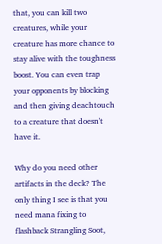that, you can kill two creatures, while your creature has more chance to stay alive with the toughness boost. You can even trap your opponents by blocking and then giving deachtouch to a creature that doesn't have it.

Why do you need other artifacts in the deck? The only thing I see is that you need mana fixing to flashback Strangling Soot,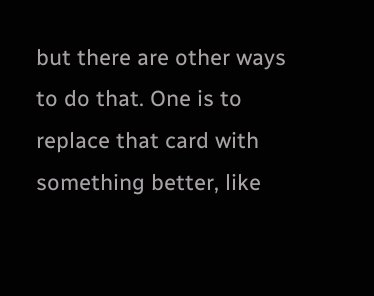but there are other ways to do that. One is to replace that card with something better, like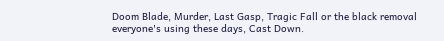Doom Blade, Murder, Last Gasp, Tragic Fall or the black removal everyone's using these days, Cast Down.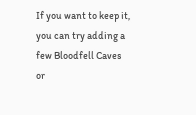If you want to keep it, you can try adding a few Bloodfell Caves or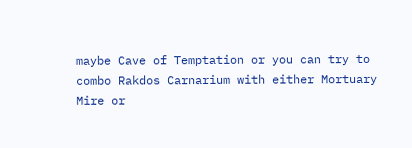maybe Cave of Temptation or you can try to combo Rakdos Carnarium with either Mortuary Mire or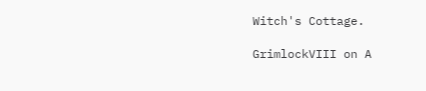Witch's Cottage.

GrimlockVIII on A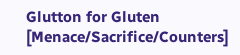Glutton for Gluten [Menace/Sacrifice/Counters]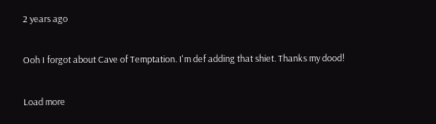2 years ago

Ooh I forgot about Cave of Temptation. I'm def adding that shiet. Thanks my dood!

Load more